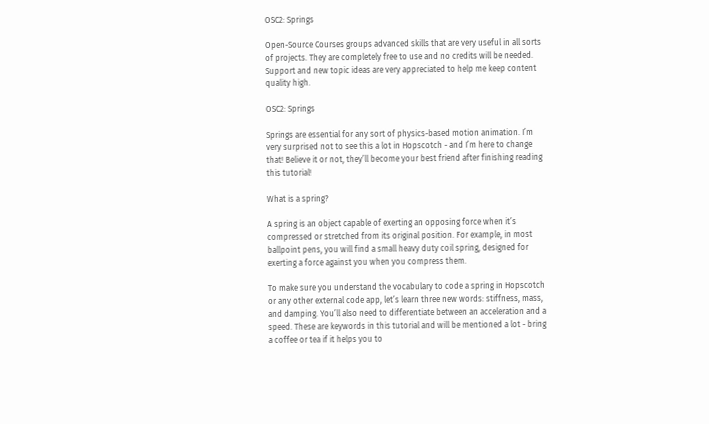OSC2: Springs

Open-Source Courses groups advanced skills that are very useful in all sorts of projects. They are completely free to use and no credits will be needed. Support and new topic ideas are very appreciated to help me keep content quality high.

OSC2: Springs

Springs are essential for any sort of physics-based motion animation. I’m very surprised not to see this a lot in Hopscotch - and I’m here to change that! Believe it or not, they’ll become your best friend after finishing reading this tutorial!

What is a spring?

A spring is an object capable of exerting an opposing force when it’s compressed or stretched from its original position. For example, in most ballpoint pens, you will find a small heavy duty coil spring, designed for exerting a force against you when you compress them.

To make sure you understand the vocabulary to code a spring in Hopscotch or any other external code app, let’s learn three new words: stiffness, mass, and damping. You’ll also need to differentiate between an acceleration and a speed. These are keywords in this tutorial and will be mentioned a lot - bring a coffee or tea if it helps you to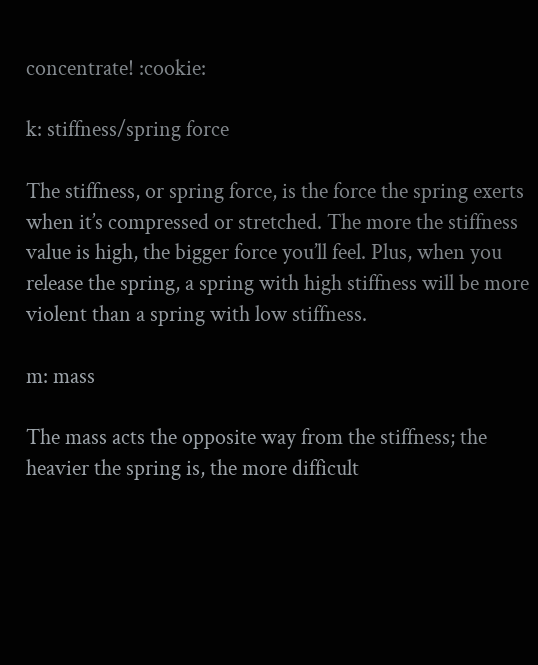concentrate! :cookie:

k: stiffness/spring force

The stiffness, or spring force, is the force the spring exerts when it’s compressed or stretched. The more the stiffness value is high, the bigger force you’ll feel. Plus, when you release the spring, a spring with high stiffness will be more violent than a spring with low stiffness.

m: mass

The mass acts the opposite way from the stiffness; the heavier the spring is, the more difficult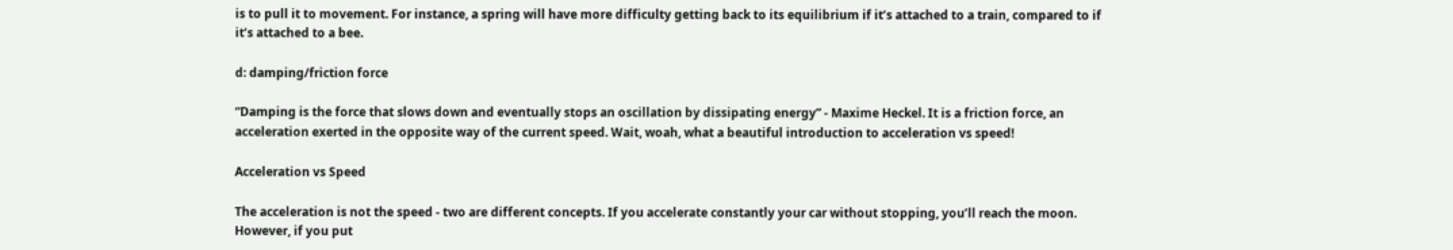is to pull it to movement. For instance, a spring will have more difficulty getting back to its equilibrium if it’s attached to a train, compared to if it’s attached to a bee.

d: damping/friction force

“Damping is the force that slows down and eventually stops an oscillation by dissipating energy” - Maxime Heckel. It is a friction force, an acceleration exerted in the opposite way of the current speed. Wait, woah, what a beautiful introduction to acceleration vs speed!

Acceleration vs Speed

The acceleration is not the speed - two are different concepts. If you accelerate constantly your car without stopping, you’ll reach the moon. However, if you put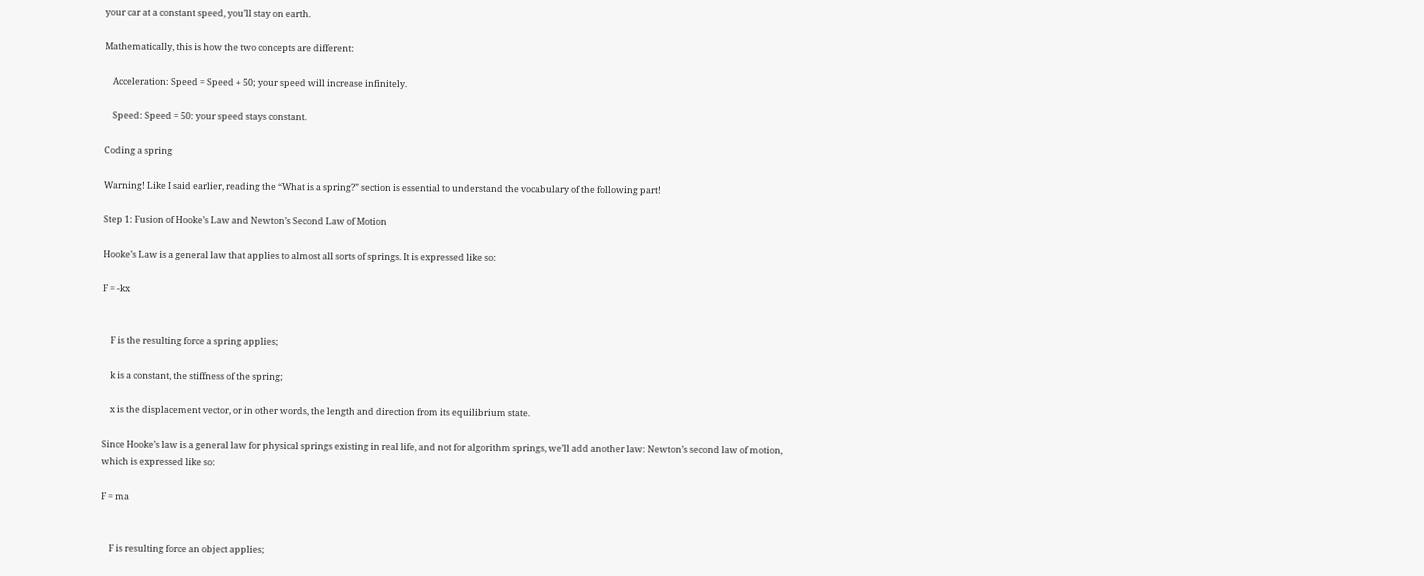your car at a constant speed, you’ll stay on earth.

Mathematically, this is how the two concepts are different:

    Acceleration: Speed = Speed + 50; your speed will increase infinitely.

    Speed: Speed = 50: your speed stays constant.

Coding a spring

Warning! Like I said earlier, reading the “What is a spring?” section is essential to understand the vocabulary of the following part!

Step 1: Fusion of Hooke’s Law and Newton’s Second Law of Motion

Hooke’s Law is a general law that applies to almost all sorts of springs. It is expressed like so:

F = -kx


    F is the resulting force a spring applies;

    k is a constant, the stiffness of the spring;

    x is the displacement vector, or in other words, the length and direction from its equilibrium state.

Since Hooke’s law is a general law for physical springs existing in real life, and not for algorithm springs, we’ll add another law: Newton’s second law of motion, which is expressed like so:

F = ma


    F is resulting force an object applies;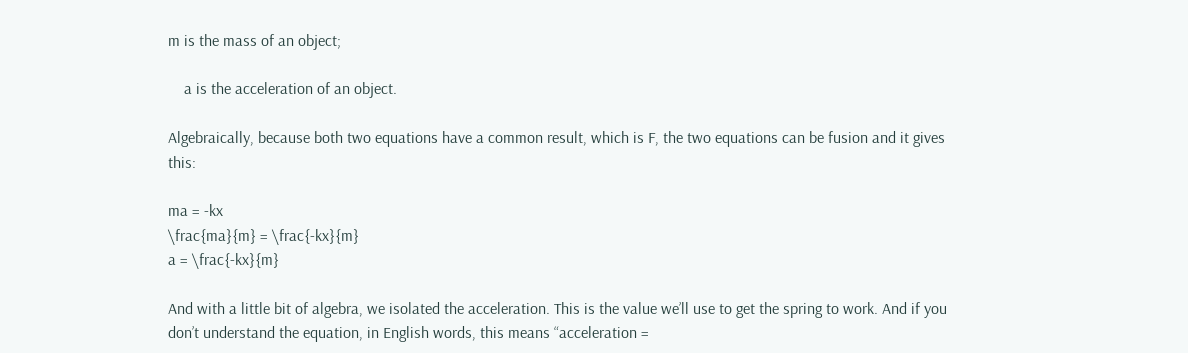m is the mass of an object;

    a is the acceleration of an object.

Algebraically, because both two equations have a common result, which is F, the two equations can be fusion and it gives this:

ma = -kx
\frac{ma}{m} = \frac{-kx}{m}
a = \frac{-kx}{m}

And with a little bit of algebra, we isolated the acceleration. This is the value we’ll use to get the spring to work. And if you don’t understand the equation, in English words, this means “acceleration =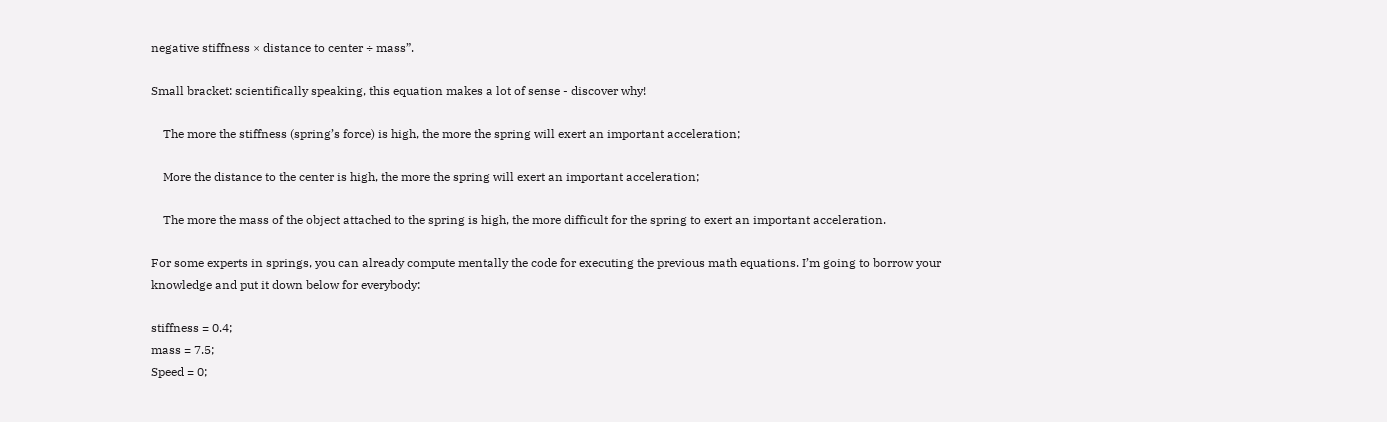negative stiffness × distance to center ÷ mass”.

Small bracket: scientifically speaking, this equation makes a lot of sense - discover why!

    The more the stiffness (spring’s force) is high, the more the spring will exert an important acceleration;

    More the distance to the center is high, the more the spring will exert an important acceleration;

    The more the mass of the object attached to the spring is high, the more difficult for the spring to exert an important acceleration.

For some experts in springs, you can already compute mentally the code for executing the previous math equations. I’m going to borrow your knowledge and put it down below for everybody:

stiffness = 0.4;
mass = 7.5;
Speed = 0;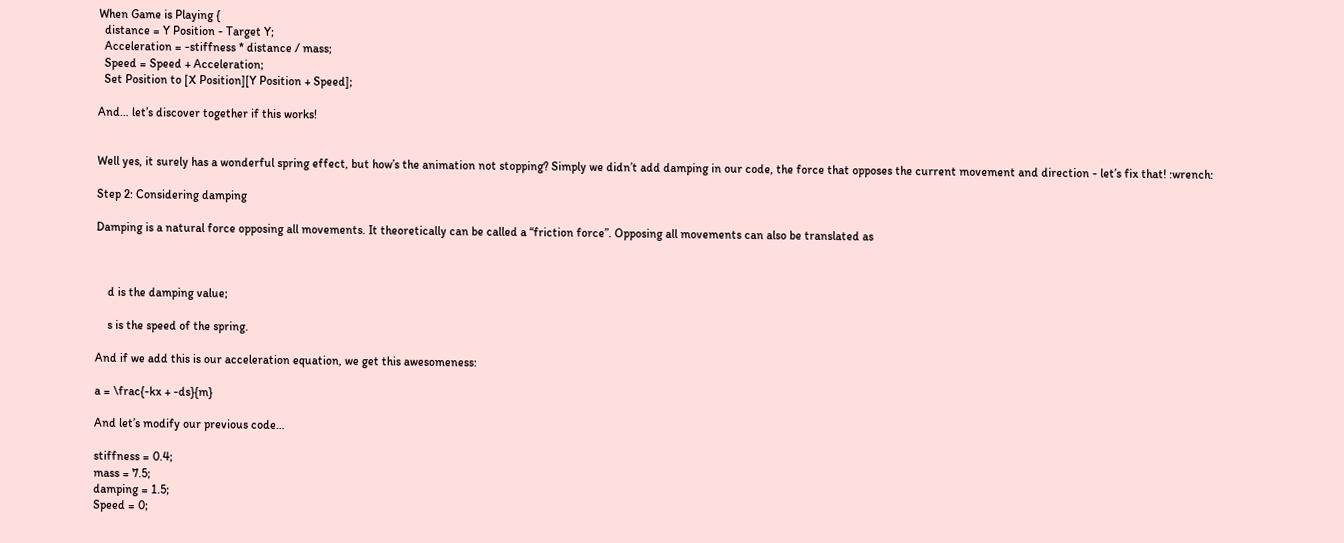When Game is Playing {
  distance = Y Position - Target Y;
  Acceleration = -stiffness * distance / mass;
  Speed = Speed + Acceleration;
  Set Position to [X Position][Y Position + Speed];

And… let’s discover together if this works!


Well yes, it surely has a wonderful spring effect, but how’s the animation not stopping? Simply we didn’t add damping in our code, the force that opposes the current movement and direction - let’s fix that! :wrench:

Step 2: Considering damping

Damping is a natural force opposing all movements. It theoretically can be called a “friction force”. Opposing all movements can also be translated as



    d is the damping value;

    s is the speed of the spring.

And if we add this is our acceleration equation, we get this awesomeness:

a = \frac{-kx + -ds}{m}

And let’s modify our previous code…

stiffness = 0.4;
mass = 7.5;
damping = 1.5;
Speed = 0;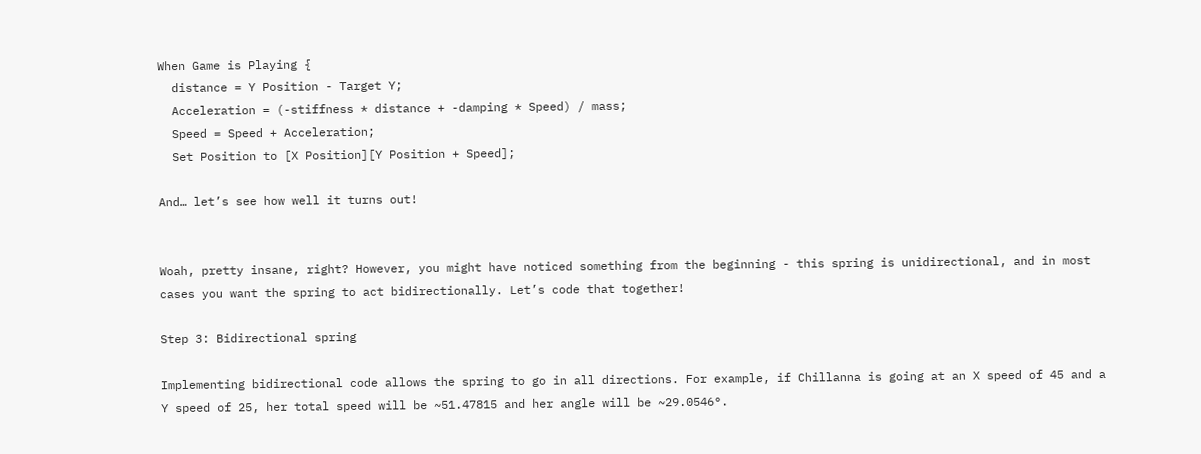When Game is Playing {
  distance = Y Position - Target Y;
  Acceleration = (-stiffness * distance + -damping * Speed) / mass;
  Speed = Speed + Acceleration;
  Set Position to [X Position][Y Position + Speed];

And… let’s see how well it turns out!


Woah, pretty insane, right? However, you might have noticed something from the beginning - this spring is unidirectional, and in most cases you want the spring to act bidirectionally. Let’s code that together!

Step 3: Bidirectional spring

Implementing bidirectional code allows the spring to go in all directions. For example, if Chillanna is going at an X speed of 45 and a Y speed of 25, her total speed will be ~51.47815 and her angle will be ~29.0546°.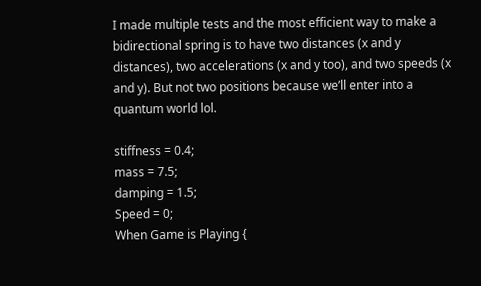I made multiple tests and the most efficient way to make a bidirectional spring is to have two distances (x and y distances), two accelerations (x and y too), and two speeds (x and y). But not two positions because we’ll enter into a quantum world lol.

stiffness = 0.4;
mass = 7.5;
damping = 1.5;
Speed = 0;
When Game is Playing {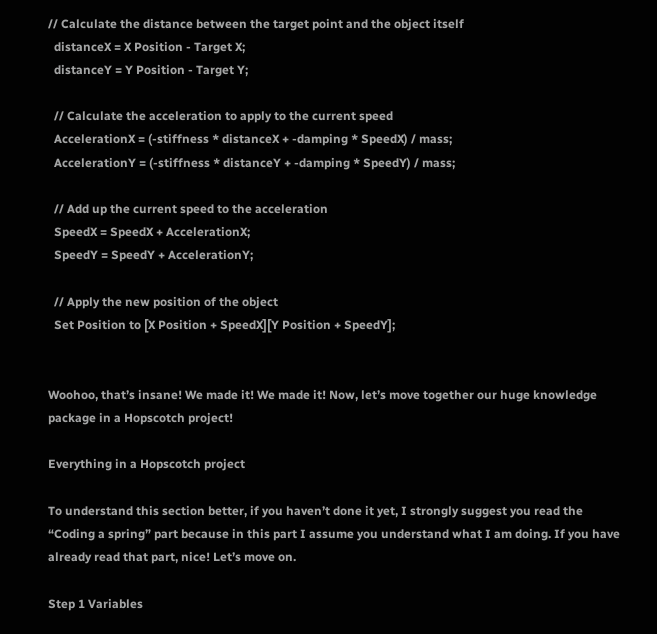// Calculate the distance between the target point and the object itself
  distanceX = X Position - Target X;
  distanceY = Y Position - Target Y;

  // Calculate the acceleration to apply to the current speed
  AccelerationX = (-stiffness * distanceX + -damping * SpeedX) / mass;
  AccelerationY = (-stiffness * distanceY + -damping * SpeedY) / mass;

  // Add up the current speed to the acceleration
  SpeedX = SpeedX + AccelerationX;
  SpeedY = SpeedY + AccelerationY;

  // Apply the new position of the object
  Set Position to [X Position + SpeedX][Y Position + SpeedY];


Woohoo, that’s insane! We made it! We made it! Now, let’s move together our huge knowledge package in a Hopscotch project!

Everything in a Hopscotch project

To understand this section better, if you haven’t done it yet, I strongly suggest you read the “Coding a spring” part because in this part I assume you understand what I am doing. If you have already read that part, nice! Let’s move on.

Step 1 Variables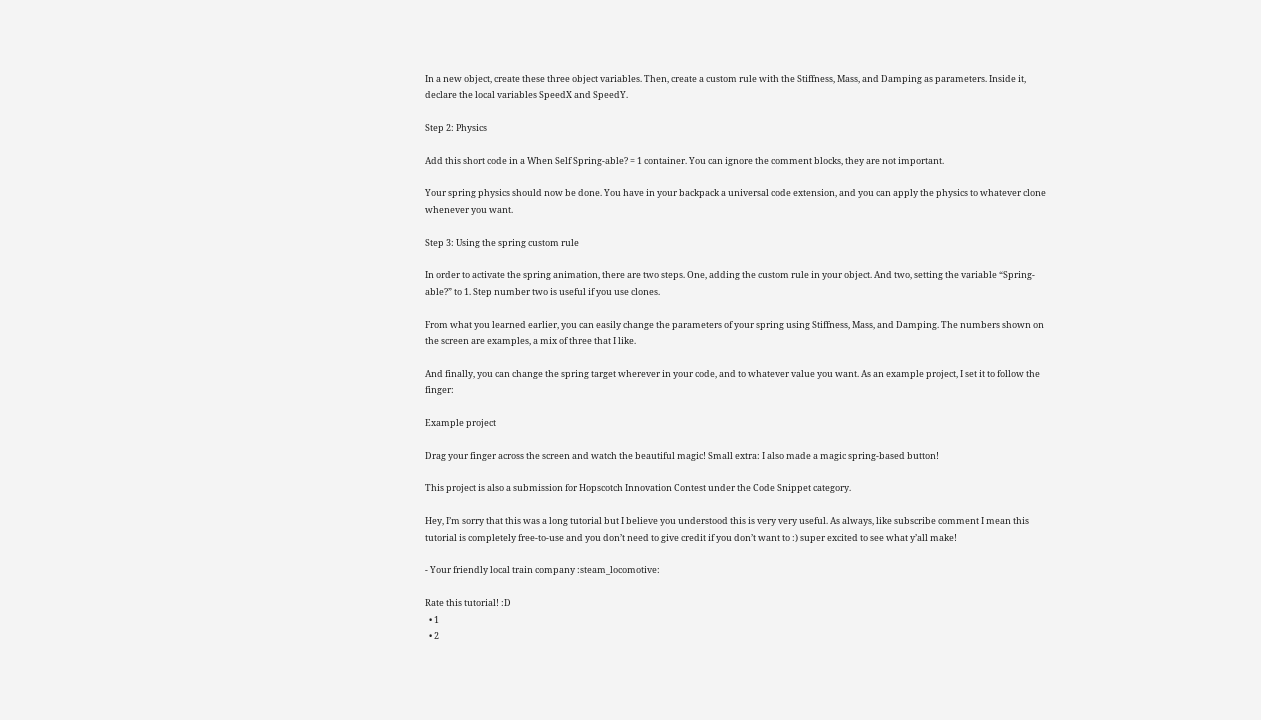In a new object, create these three object variables. Then, create a custom rule with the Stiffness, Mass, and Damping as parameters. Inside it, declare the local variables SpeedX and SpeedY.

Step 2: Physics

Add this short code in a When Self Spring-able? = 1 container. You can ignore the comment blocks, they are not important.

Your spring physics should now be done. You have in your backpack a universal code extension, and you can apply the physics to whatever clone whenever you want.

Step 3: Using the spring custom rule

In order to activate the spring animation, there are two steps. One, adding the custom rule in your object. And two, setting the variable “Spring-able?” to 1. Step number two is useful if you use clones.

From what you learned earlier, you can easily change the parameters of your spring using Stiffness, Mass, and Damping. The numbers shown on the screen are examples, a mix of three that I like.

And finally, you can change the spring target wherever in your code, and to whatever value you want. As an example project, I set it to follow the finger:

Example project

Drag your finger across the screen and watch the beautiful magic! Small extra: I also made a magic spring-based button!

This project is also a submission for Hopscotch Innovation Contest under the Code Snippet category.

Hey, I’m sorry that this was a long tutorial but I believe you understood this is very very useful. As always, like subscribe comment I mean this tutorial is completely free-to-use and you don’t need to give credit if you don’t want to :) super excited to see what y’all make!

- Your friendly local train company :steam_locomotive:

Rate this tutorial! :D
  • 1
  • 2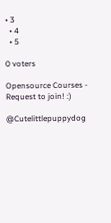• 3
  • 4
  • 5

0 voters

Opensource Courses - Request to join! :)

@Cutelittlepuppydog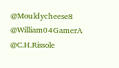@Mouldycheese8 @William04GamerA @C.H.Rissole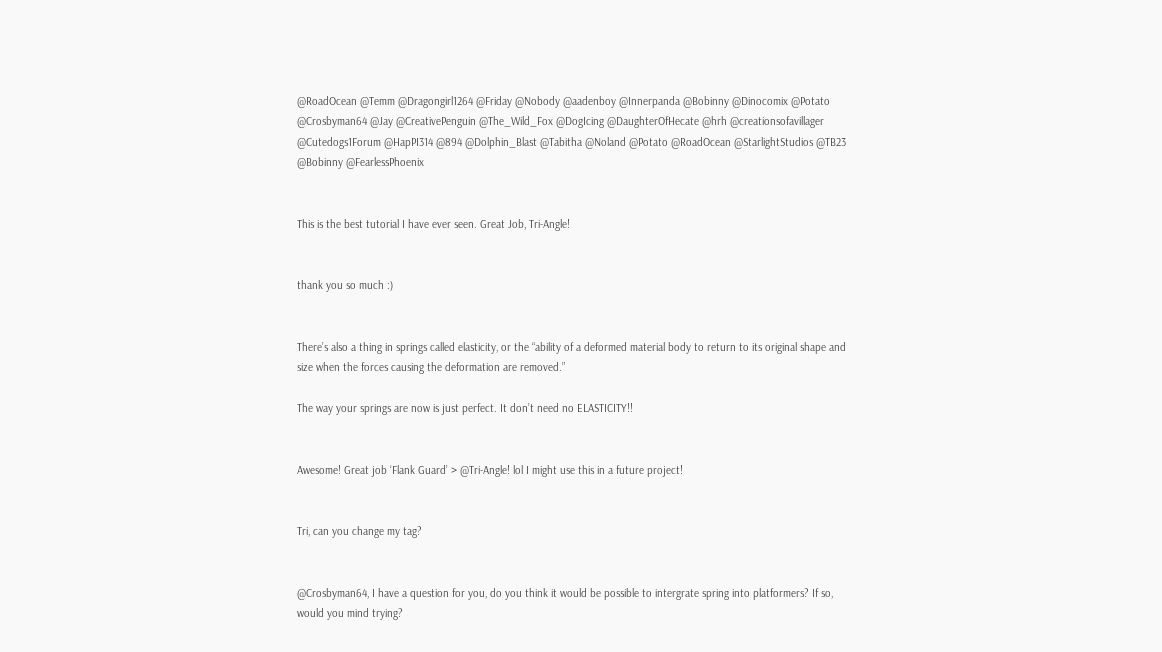@RoadOcean @Temm @Dragongirl1264 @Friday @Nobody @aadenboy @Innerpanda @Bobinny @Dinocomix @Potato @Crosbyman64 @Jay @CreativePenguin @The_Wild_Fox @DogIcing @DaughterOfHecate @hrh @creationsofavillager @Cutedogs1Forum @HapPI314 @894 @Dolphin_Blast @Tabitha @Noland @Potato @RoadOcean @StarlightStudios @TB23 @Bobinny @FearlessPhoenix


This is the best tutorial I have ever seen. Great Job, Tri-Angle!


thank you so much :)


There’s also a thing in springs called elasticity, or the “ability of a deformed material body to return to its original shape and size when the forces causing the deformation are removed.”

The way your springs are now is just perfect. It don’t need no ELASTICITY!!


Awesome! Great job ‘Flank Guard’ > @Tri-Angle! lol I might use this in a future project!


Tri, can you change my tag?


@Crosbyman64, I have a question for you, do you think it would be possible to intergrate spring into platformers? If so, would you mind trying?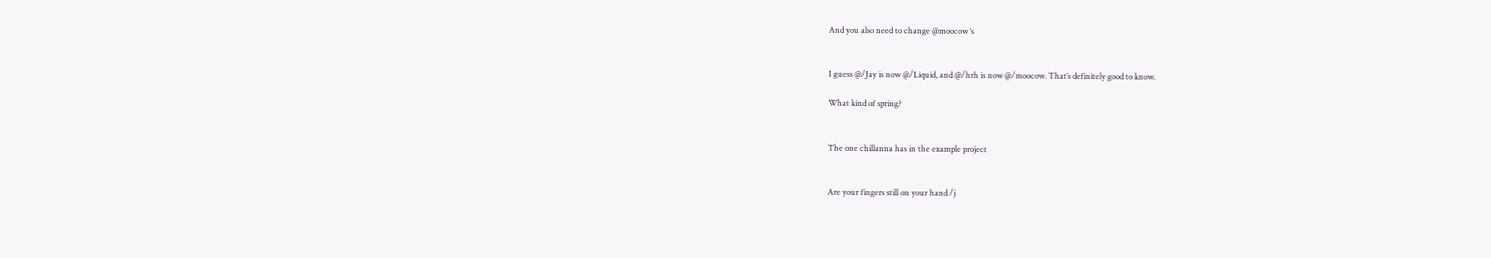And you also need to change @moocow ‘s


I guess @/Jay is now @/Liquid, and @/hrh is now @/moocow. That’s definitely good to know.

What kind of spring?


The one chillanna has in the example project


Are your fingers still on your hand /j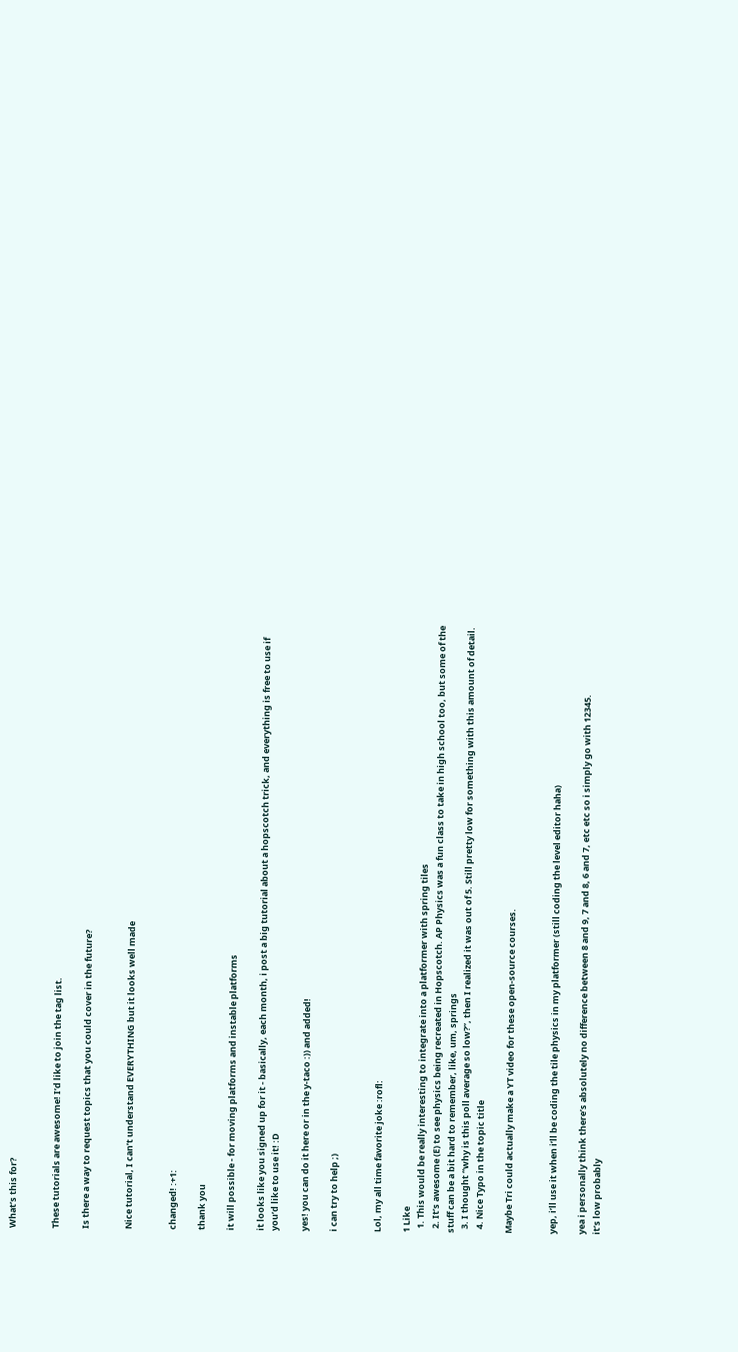What’s this for?


These tutorials are awesome! I’d like to join the tag list.

Is there a way to request topics that you could cover in the future?


Nice tutorial, I can’t understand EVERYTHING but it looks well made


changed! :+1:

thank you

it will possible - for moving platforms and instable platforms

it looks like you signed up for it - basically, each month, i post a big tutorial about a hopscotch trick, and everything is free to use if you’d like to use it! :D

yes! you can do it here or in the y-taco :)) and added!

i can try to help ;)


Lol, my all time favorite joke :rofl:

1 Like
  1. This would be really interesting to integrate into a platformer with spring tiles
  2. It’s awesome (E) to see physics being recreated in Hopscotch. AP Physics was a fun class to take in high school too, but some of the stuff can be a bit hard to remember, like, um, springs
  3. I thought “why is this poll average so low?”, then I realized it was out of 5. Still pretty low for something with this amount of detail.
  4. Nice Typo in the topic title

Maybe Tri could actually make a YT video for these open-source courses.


yep, i’ll use it when i’ll be coding the tile physics in my platformer (still coding the level editor haha)

yea i personally think there’s absolutely no difference between 8 and 9, 7 and 8, 6 and 7, etc etc so i simply go with 12345.
it’s low probably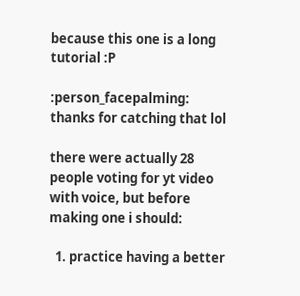because this one is a long tutorial :P

:person_facepalming: thanks for catching that lol

there were actually 28 people voting for yt video with voice, but before making one i should:

  1. practice having a better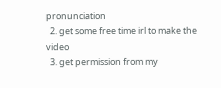pronunciation
  2. get some free time irl to make the video
  3. get permission from my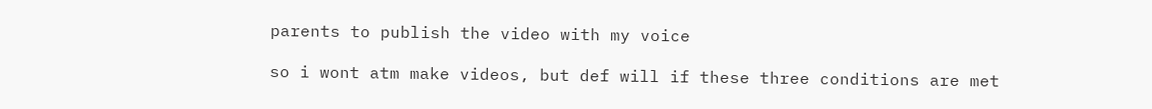parents to publish the video with my voice

so i wont atm make videos, but def will if these three conditions are met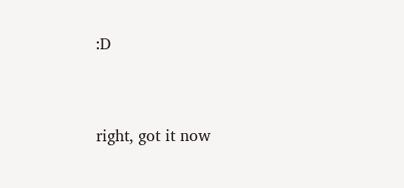:D


right, got it now